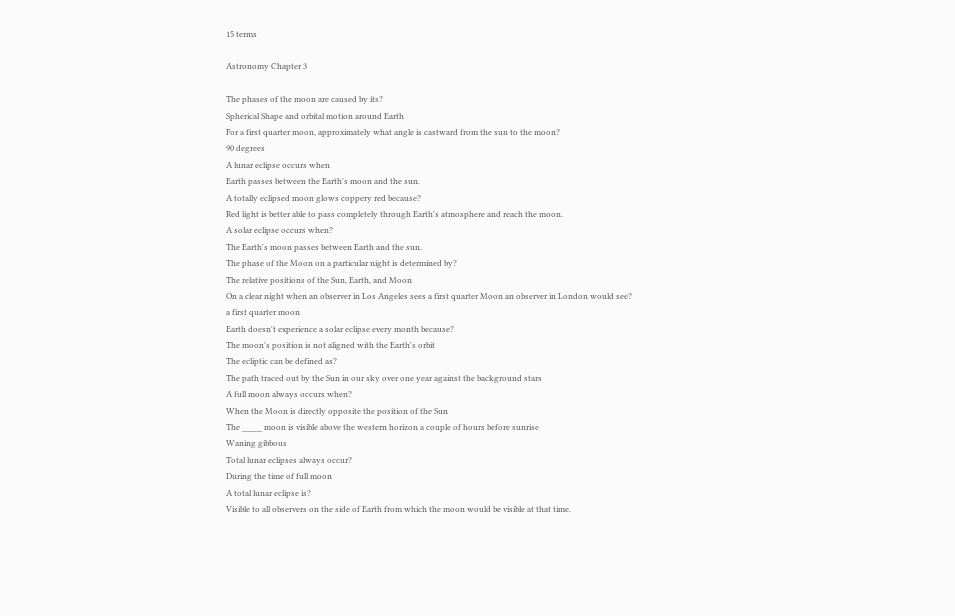15 terms

Astronomy Chapter 3

The phases of the moon are caused by its?
Spherical Shape and orbital motion around Earth
For a first quarter moon, approximately what angle is castward from the sun to the moon?
90 degrees
A lunar eclipse occurs when
Earth passes between the Earth's moon and the sun.
A totally eclipsed moon glows coppery red because?
Red light is better able to pass completely through Earth's atmosphere and reach the moon.
A solar eclipse occurs when?
The Earth's moon passes between Earth and the sun.
The phase of the Moon on a particular night is determined by?
The relative positions of the Sun, Earth, and Moon
On a clear night when an observer in Los Angeles sees a first quarter Moon an observer in London would see?
a first quarter moon
Earth doesn't experience a solar eclipse every month because?
The moon's position is not aligned with the Earth's orbit
The ecliptic can be defined as?
The path traced out by the Sun in our sky over one year against the background stars
A full moon always occurs when?
When the Moon is directly opposite the position of the Sun
The _____ moon is visible above the western horizon a couple of hours before sunrise
Waning gibbous
Total lunar eclipses always occur?
During the time of full moon
A total lunar eclipse is?
Visible to all observers on the side of Earth from which the moon would be visible at that time.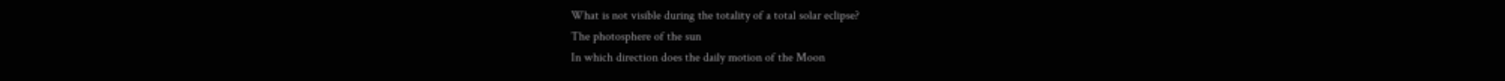What is not visible during the totality of a total solar eclipse?
The photosphere of the sun
In which direction does the daily motion of the Moon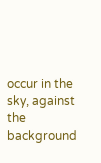occur in the sky, against the background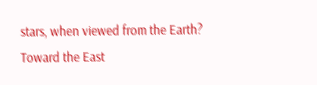stars, when viewed from the Earth?
Toward the East